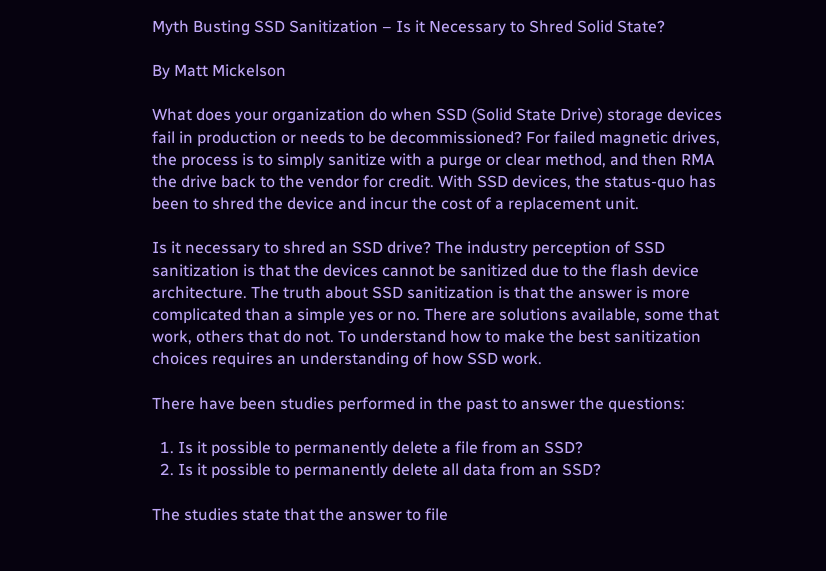Myth Busting SSD Sanitization – Is it Necessary to Shred Solid State?

By Matt Mickelson

What does your organization do when SSD (Solid State Drive) storage devices fail in production or needs to be decommissioned? For failed magnetic drives, the process is to simply sanitize with a purge or clear method, and then RMA the drive back to the vendor for credit. With SSD devices, the status-quo has been to shred the device and incur the cost of a replacement unit.

Is it necessary to shred an SSD drive? The industry perception of SSD sanitization is that the devices cannot be sanitized due to the flash device architecture. The truth about SSD sanitization is that the answer is more complicated than a simple yes or no. There are solutions available, some that work, others that do not. To understand how to make the best sanitization choices requires an understanding of how SSD work.

There have been studies performed in the past to answer the questions:

  1. Is it possible to permanently delete a file from an SSD?
  2. Is it possible to permanently delete all data from an SSD?

The studies state that the answer to file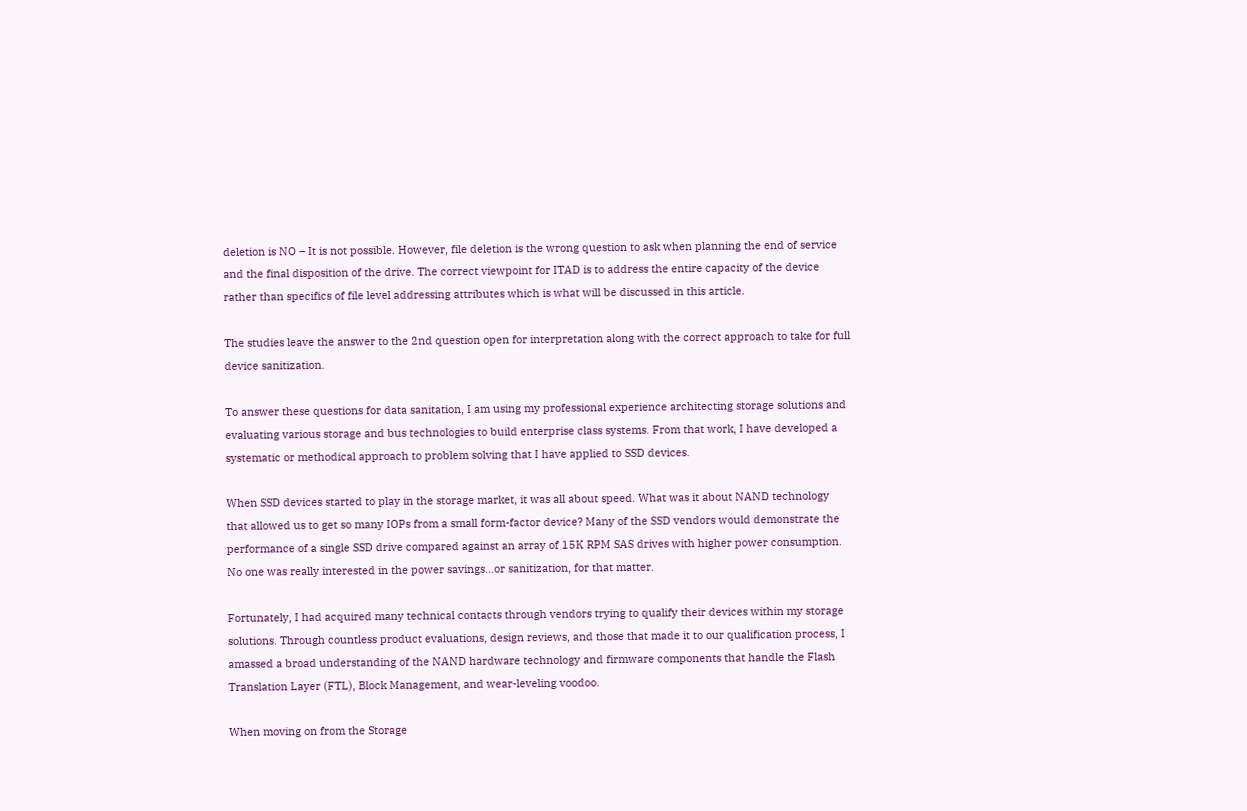deletion is NO – It is not possible. However, file deletion is the wrong question to ask when planning the end of service and the final disposition of the drive. The correct viewpoint for ITAD is to address the entire capacity of the device rather than specifics of file level addressing attributes which is what will be discussed in this article.

The studies leave the answer to the 2nd question open for interpretation along with the correct approach to take for full device sanitization.

To answer these questions for data sanitation, I am using my professional experience architecting storage solutions and evaluating various storage and bus technologies to build enterprise class systems. From that work, I have developed a systematic or methodical approach to problem solving that I have applied to SSD devices.

When SSD devices started to play in the storage market, it was all about speed. What was it about NAND technology that allowed us to get so many IOPs from a small form-factor device? Many of the SSD vendors would demonstrate the performance of a single SSD drive compared against an array of 15K RPM SAS drives with higher power consumption. No one was really interested in the power savings…or sanitization, for that matter.

Fortunately, I had acquired many technical contacts through vendors trying to qualify their devices within my storage solutions. Through countless product evaluations, design reviews, and those that made it to our qualification process, I amassed a broad understanding of the NAND hardware technology and firmware components that handle the Flash Translation Layer (FTL), Block Management, and wear-leveling voodoo.

When moving on from the Storage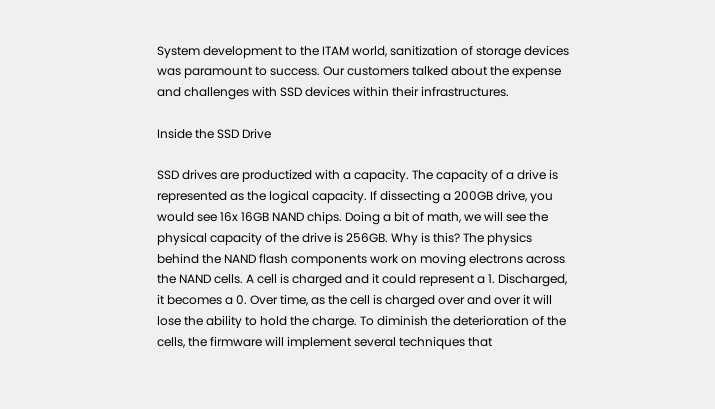System development to the ITAM world, sanitization of storage devices was paramount to success. Our customers talked about the expense and challenges with SSD devices within their infrastructures.

Inside the SSD Drive

SSD drives are productized with a capacity. The capacity of a drive is represented as the logical capacity. If dissecting a 200GB drive, you would see 16x 16GB NAND chips. Doing a bit of math, we will see the physical capacity of the drive is 256GB. Why is this? The physics behind the NAND flash components work on moving electrons across the NAND cells. A cell is charged and it could represent a 1. Discharged, it becomes a 0. Over time, as the cell is charged over and over it will lose the ability to hold the charge. To diminish the deterioration of the cells, the firmware will implement several techniques that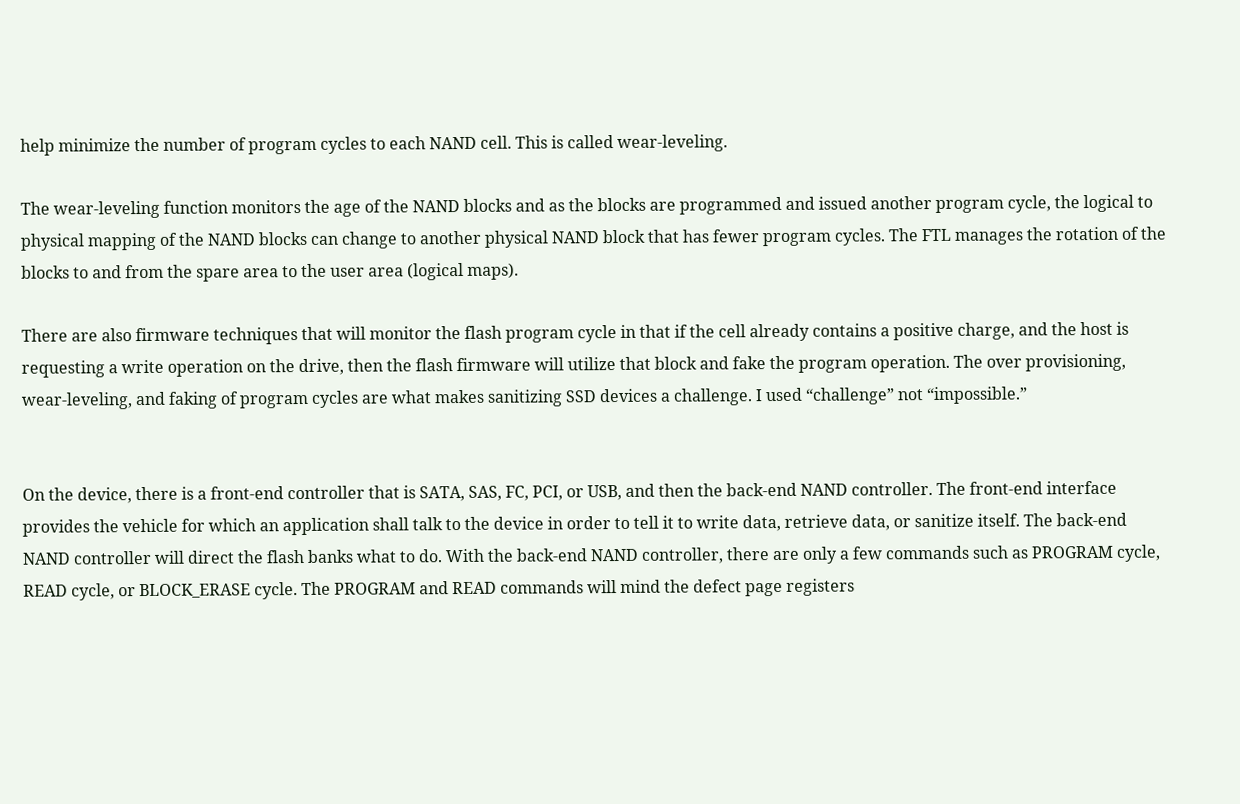help minimize the number of program cycles to each NAND cell. This is called wear-leveling.

The wear-leveling function monitors the age of the NAND blocks and as the blocks are programmed and issued another program cycle, the logical to physical mapping of the NAND blocks can change to another physical NAND block that has fewer program cycles. The FTL manages the rotation of the blocks to and from the spare area to the user area (logical maps).

There are also firmware techniques that will monitor the flash program cycle in that if the cell already contains a positive charge, and the host is requesting a write operation on the drive, then the flash firmware will utilize that block and fake the program operation. The over provisioning, wear-leveling, and faking of program cycles are what makes sanitizing SSD devices a challenge. I used “challenge” not “impossible.”


On the device, there is a front-end controller that is SATA, SAS, FC, PCI, or USB, and then the back-end NAND controller. The front-end interface provides the vehicle for which an application shall talk to the device in order to tell it to write data, retrieve data, or sanitize itself. The back-end NAND controller will direct the flash banks what to do. With the back-end NAND controller, there are only a few commands such as PROGRAM cycle, READ cycle, or BLOCK_ERASE cycle. The PROGRAM and READ commands will mind the defect page registers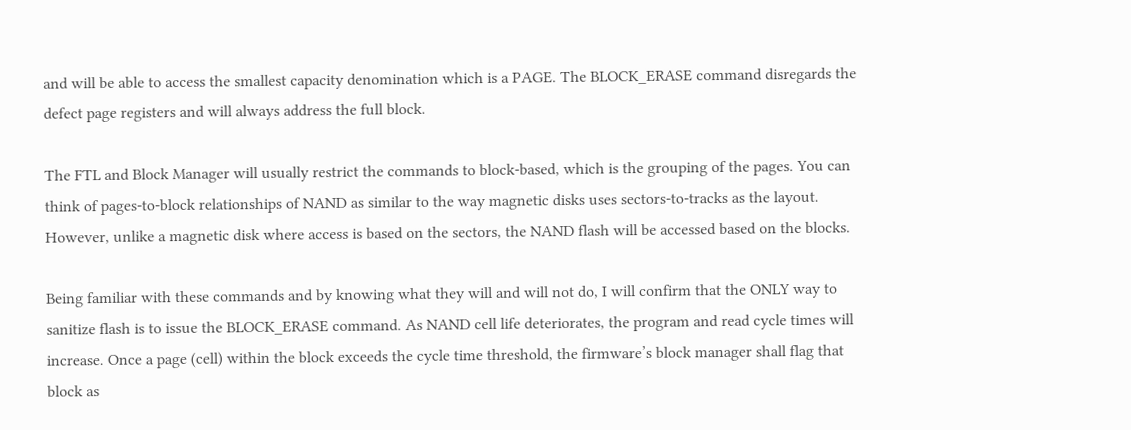and will be able to access the smallest capacity denomination which is a PAGE. The BLOCK_ERASE command disregards the defect page registers and will always address the full block.

The FTL and Block Manager will usually restrict the commands to block-based, which is the grouping of the pages. You can think of pages-to-block relationships of NAND as similar to the way magnetic disks uses sectors-to-tracks as the layout. However, unlike a magnetic disk where access is based on the sectors, the NAND flash will be accessed based on the blocks.

Being familiar with these commands and by knowing what they will and will not do, I will confirm that the ONLY way to sanitize flash is to issue the BLOCK_ERASE command. As NAND cell life deteriorates, the program and read cycle times will increase. Once a page (cell) within the block exceeds the cycle time threshold, the firmware’s block manager shall flag that block as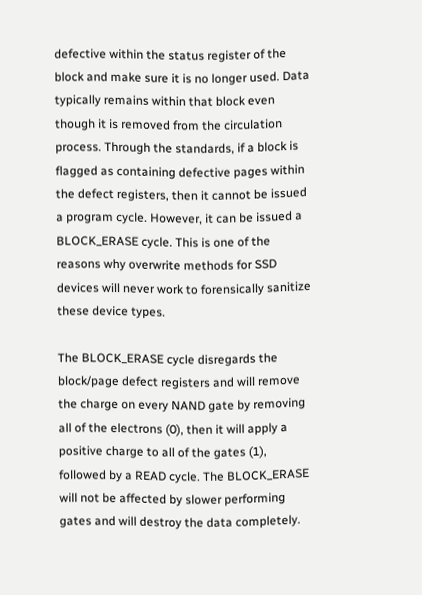defective within the status register of the block and make sure it is no longer used. Data typically remains within that block even though it is removed from the circulation process. Through the standards, if a block is flagged as containing defective pages within the defect registers, then it cannot be issued a program cycle. However, it can be issued a BLOCK_ERASE cycle. This is one of the reasons why overwrite methods for SSD devices will never work to forensically sanitize these device types.

The BLOCK_ERASE cycle disregards the block/page defect registers and will remove the charge on every NAND gate by removing all of the electrons (0), then it will apply a positive charge to all of the gates (1), followed by a READ cycle. The BLOCK_ERASE will not be affected by slower performing gates and will destroy the data completely.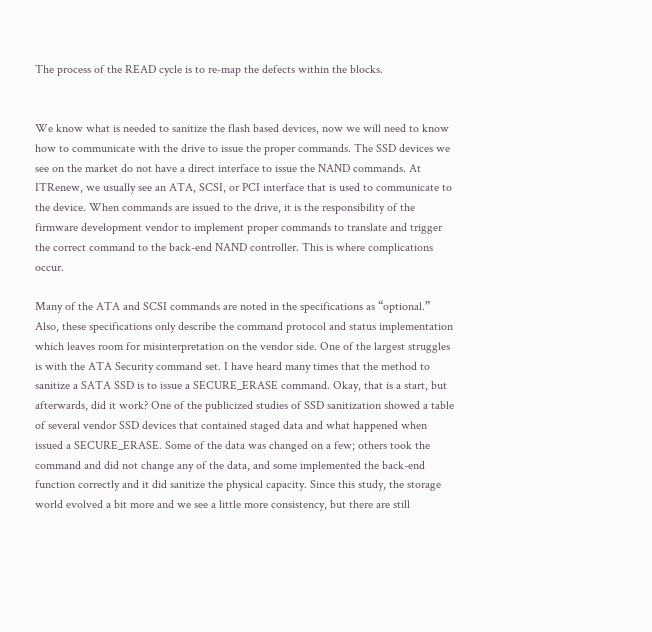The process of the READ cycle is to re-map the defects within the blocks.


We know what is needed to sanitize the flash based devices, now we will need to know how to communicate with the drive to issue the proper commands. The SSD devices we see on the market do not have a direct interface to issue the NAND commands. At ITRenew, we usually see an ATA, SCSI, or PCI interface that is used to communicate to the device. When commands are issued to the drive, it is the responsibility of the firmware development vendor to implement proper commands to translate and trigger the correct command to the back-end NAND controller. This is where complications occur.

Many of the ATA and SCSI commands are noted in the specifications as “optional.” Also, these specifications only describe the command protocol and status implementation which leaves room for misinterpretation on the vendor side. One of the largest struggles is with the ATA Security command set. I have heard many times that the method to sanitize a SATA SSD is to issue a SECURE_ERASE command. Okay, that is a start, but afterwards, did it work? One of the publicized studies of SSD sanitization showed a table of several vendor SSD devices that contained staged data and what happened when issued a SECURE_ERASE. Some of the data was changed on a few; others took the command and did not change any of the data, and some implemented the back-end function correctly and it did sanitize the physical capacity. Since this study, the storage world evolved a bit more and we see a little more consistency, but there are still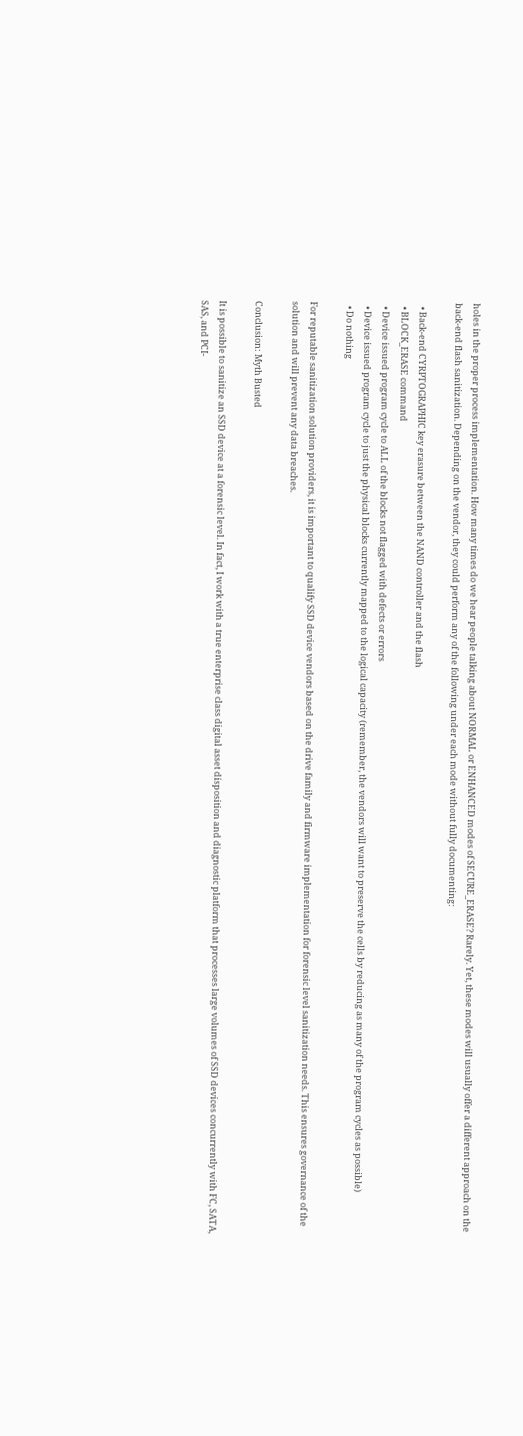holes in the proper process implementation. How many times do we hear people talking about NORMAL or ENHANCED modes of SECURE_ERASE? Rarely. Yet, these modes will usually offer a different approach on the back-end flash sanitization. Depending on the vendor, they could perform any of the following under each mode without fully documenting:

  • Back-end CYRPTOGRAPHIC key erasure between the NAND controller and the flash
  • BLOCK_ERASE command
  • Device issued program cycle to ALL of the blocks not flagged with defects or errors
  • Device issued program cycle to just the physical blocks currently mapped to the logical capacity (remember, the vendors will want to preserve the cells by reducing as many of the program cycles as possible)
  • Do nothing

For reputable sanitization solution providers, it is important to qualify SSD device vendors based on the drive family and firmware implementation for forensic level sanitization needs. This ensures governance of the solution and will prevent any data breaches.

Conclusion: Myth Busted

It is possible to sanitize an SSD device at a forensic level. In fact, I work with a true enterprise class digital asset disposition and diagnostic platform that processes large volumes of SSD devices concurrently with FC, SATA, SAS, and PCI-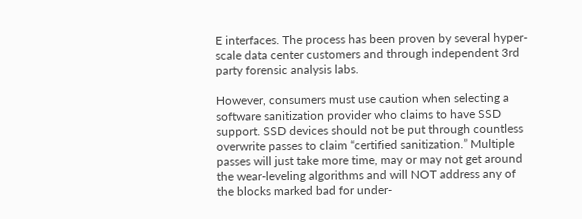E interfaces. The process has been proven by several hyper-scale data center customers and through independent 3rd party forensic analysis labs.

However, consumers must use caution when selecting a software sanitization provider who claims to have SSD support. SSD devices should not be put through countless overwrite passes to claim “certified sanitization.” Multiple passes will just take more time, may or may not get around the wear-leveling algorithms and will NOT address any of the blocks marked bad for under-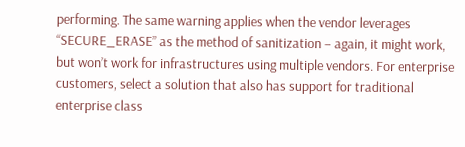performing. The same warning applies when the vendor leverages “SECURE_ERASE” as the method of sanitization – again, it might work, but won’t work for infrastructures using multiple vendors. For enterprise customers, select a solution that also has support for traditional enterprise class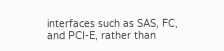interfaces such as SAS, FC, and PCI-E, rather than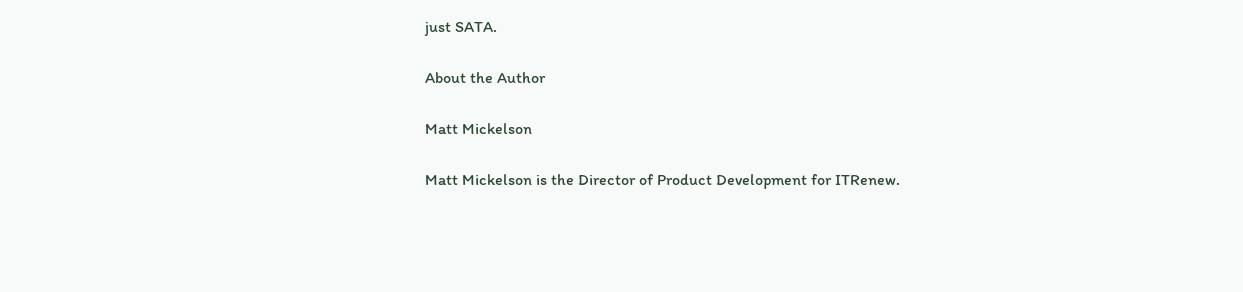just SATA.

About the Author

Matt Mickelson

Matt Mickelson is the Director of Product Development for ITRenew.